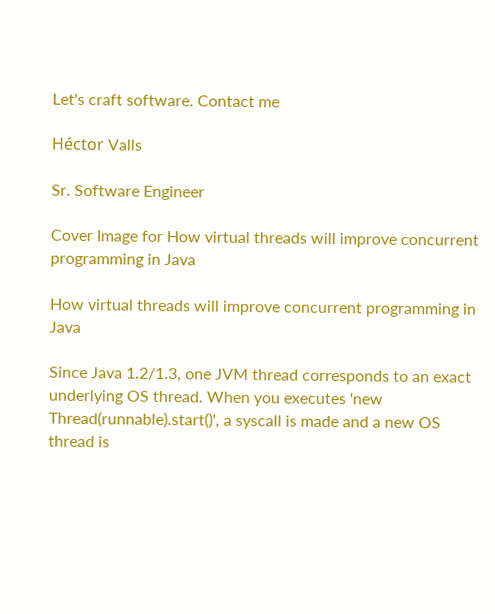Let's craft software. Contact me

Héctor Valls

Sr. Software Engineer

Cover Image for How virtual threads will improve concurrent programming in Java

How virtual threads will improve concurrent programming in Java

Since Java 1.2/1.3, one JVM thread corresponds to an exact underlying OS thread. When you executes 'new Thread(runnable).start()', a syscall is made and a new OS thread is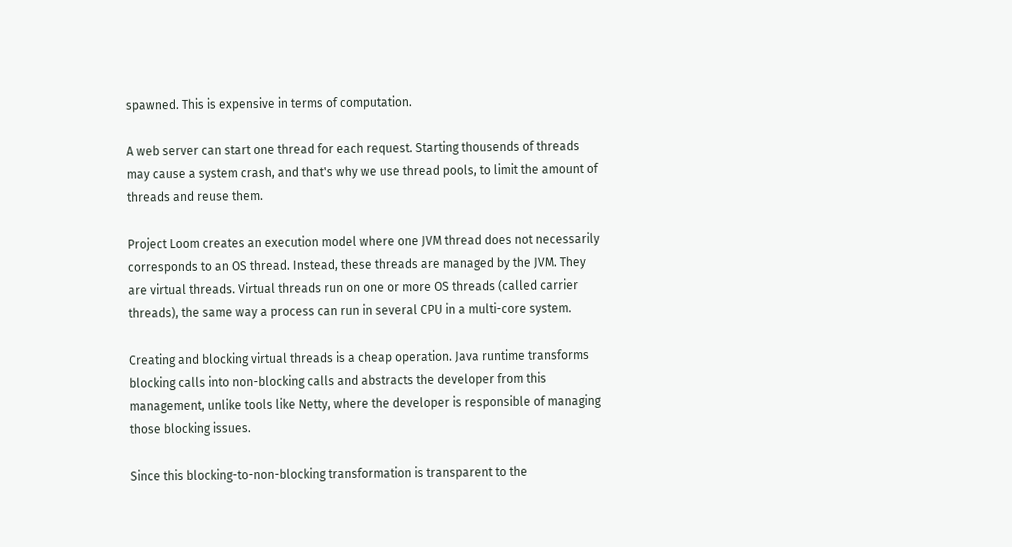spawned. This is expensive in terms of computation.

A web server can start one thread for each request. Starting thousends of threads may cause a system crash, and that's why we use thread pools, to limit the amount of threads and reuse them.

Project Loom creates an execution model where one JVM thread does not necessarily corresponds to an OS thread. Instead, these threads are managed by the JVM. They are virtual threads. Virtual threads run on one or more OS threads (called carrier threads), the same way a process can run in several CPU in a multi-core system.

Creating and blocking virtual threads is a cheap operation. Java runtime transforms blocking calls into non-blocking calls and abstracts the developer from this management, unlike tools like Netty, where the developer is responsible of managing those blocking issues.

Since this blocking-to-non-blocking transformation is transparent to the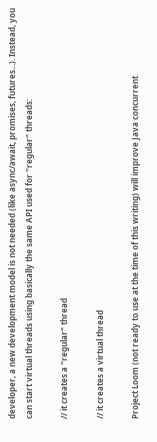developer, a new development model is not needed (like async/await, promises, futures...). Instead, you can start virtual threads using basically the same API used for "regular" threads:

// it creates a "regular" thread

// it creates a virtual thread

Project Loom (not ready to use at the time of this writing) will improve Java concurrent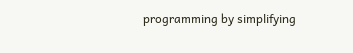programming by simplifying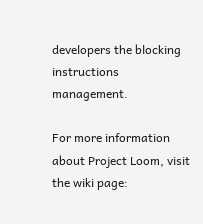developers the blocking instructions management.

For more information about Project Loom, visit the wiki page: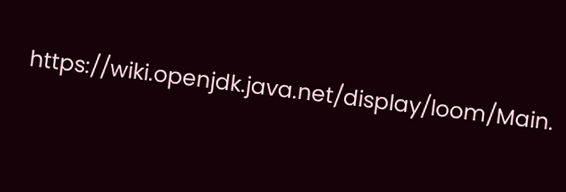https://wiki.openjdk.java.net/display/loom/Main.